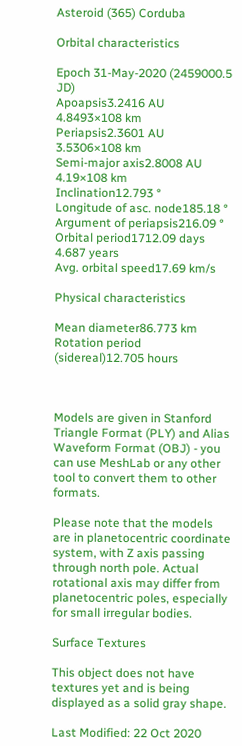Asteroid (365) Corduba

Orbital characteristics

Epoch 31-May-2020 (2459000.5 JD)
Apoapsis3.2416 AU
4.8493×108 km
Periapsis2.3601 AU
3.5306×108 km
Semi-major axis2.8008 AU
4.19×108 km
Inclination12.793 °
Longitude of asc. node185.18 °
Argument of periapsis216.09 °
Orbital period1712.09 days
4.687 years
Avg. orbital speed17.69 km/s

Physical characteristics

Mean diameter86.773 km
Rotation period (sidereal)12.705 hours



Models are given in Stanford Triangle Format (PLY) and Alias Waveform Format (OBJ) - you can use MeshLab or any other tool to convert them to other formats.

Please note that the models are in planetocentric coordinate system, with Z axis passing through north pole. Actual rotational axis may differ from planetocentric poles, especially for small irregular bodies.

Surface Textures

This object does not have textures yet and is being displayed as a solid gray shape.

Last Modified: 22 Oct 2020